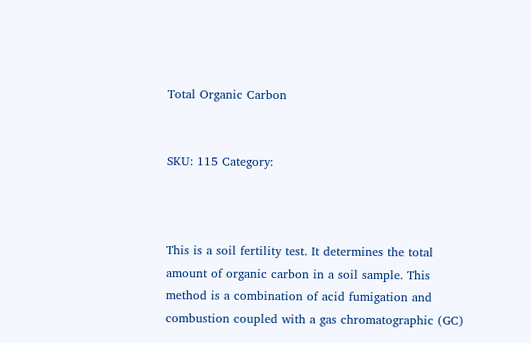Total Organic Carbon


SKU: 115 Category:



This is a soil fertility test. It determines the total amount of organic carbon in a soil sample. This method is a combination of acid fumigation and combustion coupled with a gas chromatographic (GC)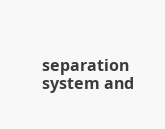separation system and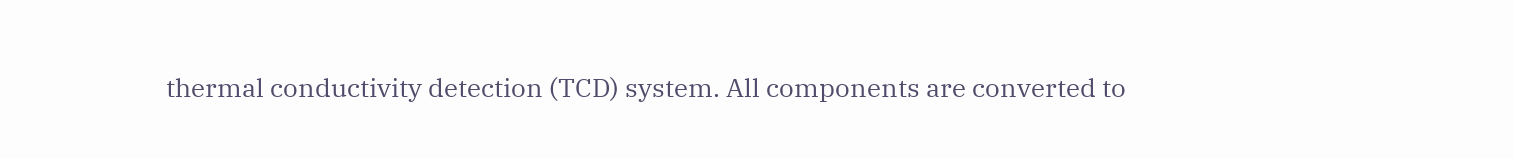thermal conductivity detection (TCD) system. All components are converted to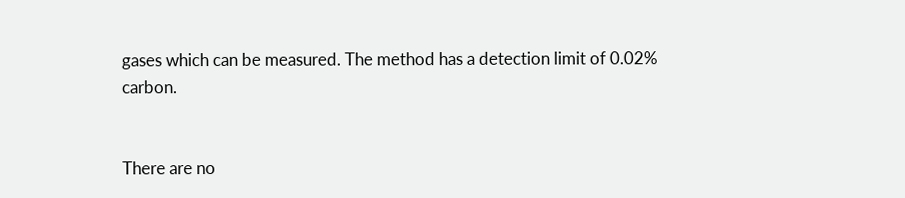gases which can be measured. The method has a detection limit of 0.02% carbon.


There are no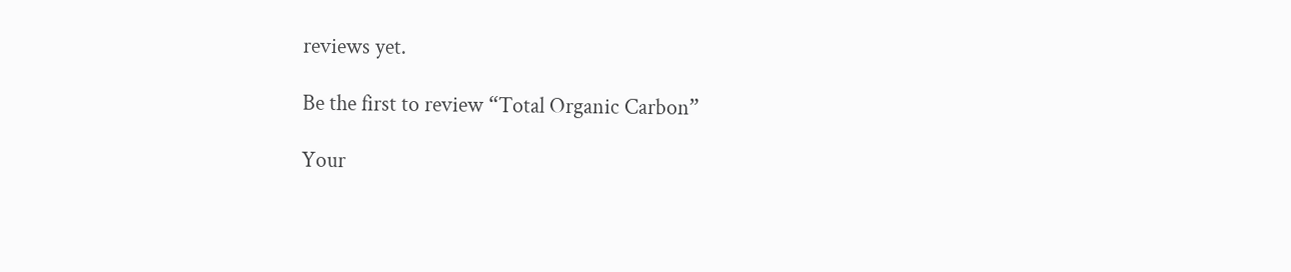reviews yet.

Be the first to review “Total Organic Carbon”

Your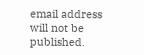email address will not be published.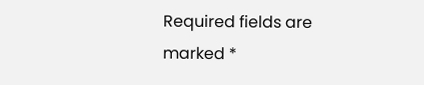Required fields are marked *